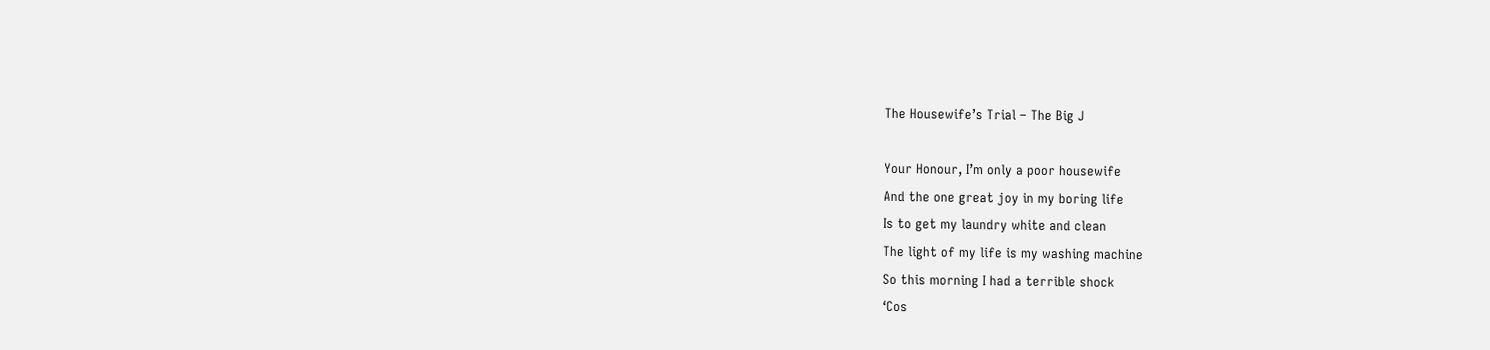The Housewife’s Trial – The Big J

Your Honour, I’m only a poor housewife
And the one great joy in my boring life
Is to get my laundry white and clean
The light of my life is my washing machine
So this morning I had a terrible shock
‘Cos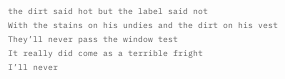the dirt said hot but the label said not
With the stains on his undies and the dirt on his vest
They’ll never pass the window test
It really did come as a terrible fright
I’ll never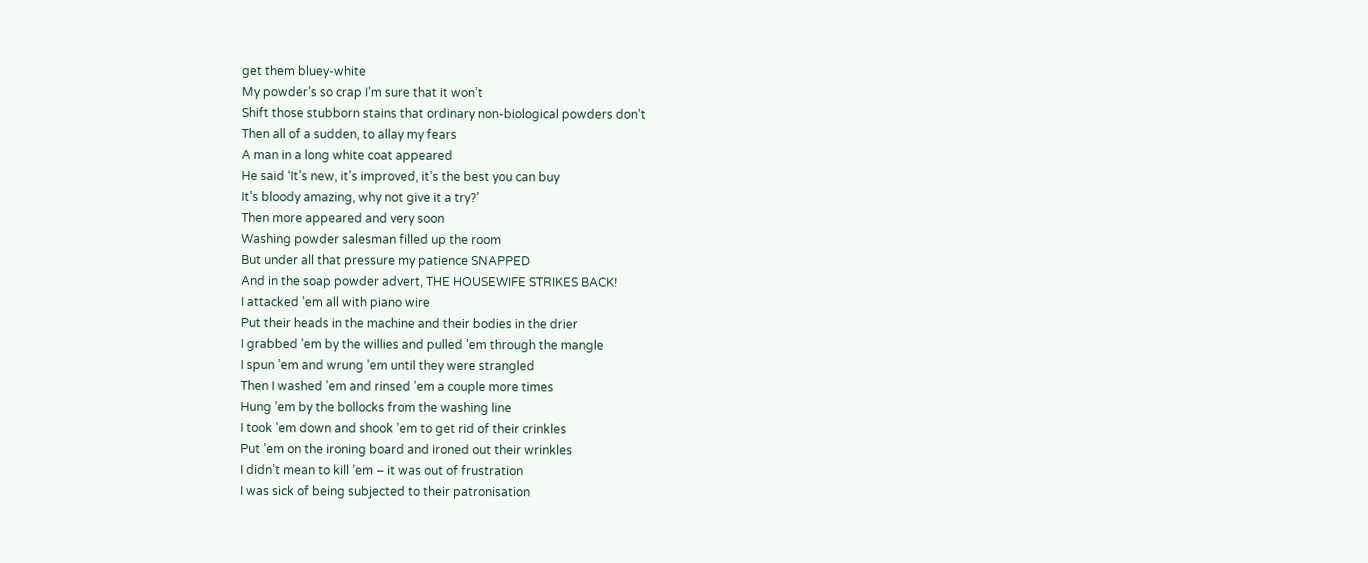get them bluey-white
My powder’s so crap I’m sure that it won’t
Shift those stubborn stains that ordinary non-biological powders don’t
Then all of a sudden, to allay my fears
A man in a long white coat appeared
He said ‘It’s new, it’s improved, it’s the best you can buy
It’s bloody amazing, why not give it a try?’
Then more appeared and very soon
Washing powder salesman filled up the room
But under all that pressure my patience SNAPPED
And in the soap powder advert, THE HOUSEWIFE STRIKES BACK!
I attacked ’em all with piano wire
Put their heads in the machine and their bodies in the drier
I grabbed ’em by the willies and pulled ’em through the mangle
I spun ’em and wrung ’em until they were strangled
Then I washed ’em and rinsed ’em a couple more times
Hung ’em by the bollocks from the washing line
I took ’em down and shook ’em to get rid of their crinkles
Put ’em on the ironing board and ironed out their wrinkles
I didn’t mean to kill ’em – it was out of frustration
I was sick of being subjected to their patronisation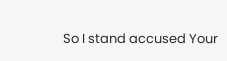So I stand accused Your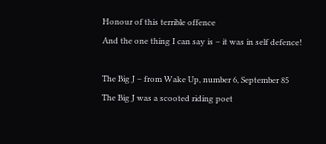Honour of this terrible offence
And the one thing I can say is – it was in self defence!

The Big J – from Wake Up, number 6, September 85
The Big J was a scooted riding poet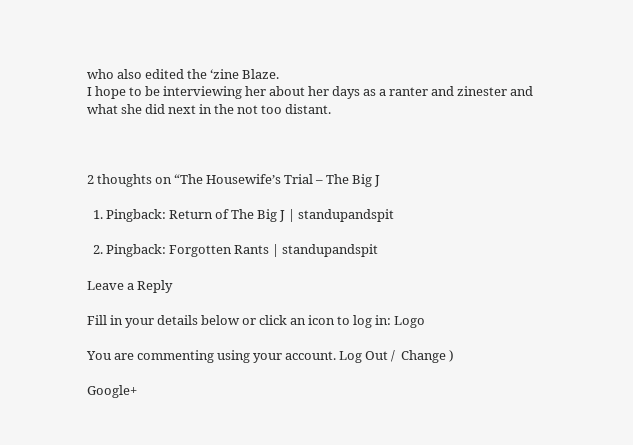who also edited the ‘zine Blaze.
I hope to be interviewing her about her days as a ranter and zinester and what she did next in the not too distant.



2 thoughts on “The Housewife’s Trial – The Big J

  1. Pingback: Return of The Big J | standupandspit

  2. Pingback: Forgotten Rants | standupandspit

Leave a Reply

Fill in your details below or click an icon to log in: Logo

You are commenting using your account. Log Out /  Change )

Google+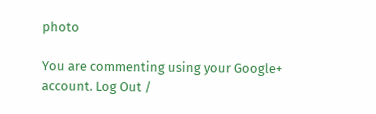photo

You are commenting using your Google+ account. Log Out /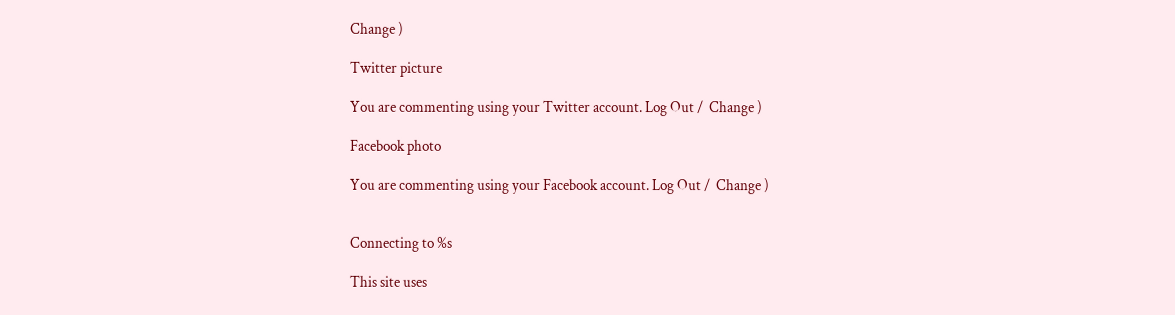Change )

Twitter picture

You are commenting using your Twitter account. Log Out /  Change )

Facebook photo

You are commenting using your Facebook account. Log Out /  Change )


Connecting to %s

This site uses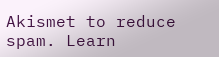Akismet to reduce spam. Learn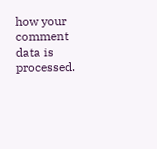how your comment data is processed.